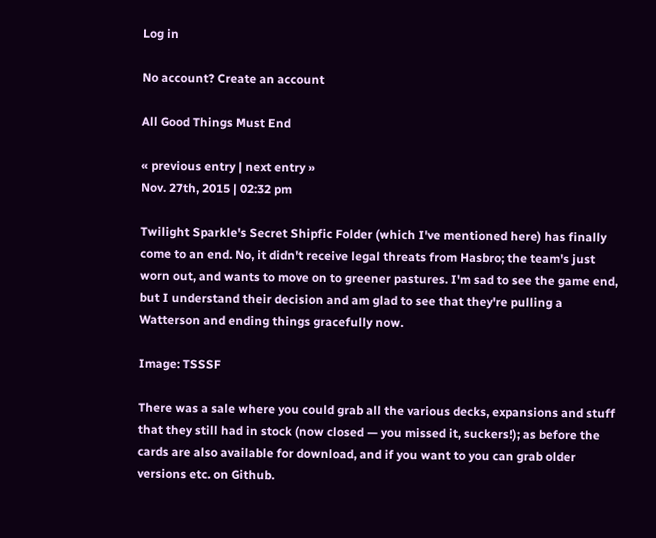Log in

No account? Create an account

All Good Things Must End

« previous entry | next entry »
Nov. 27th, 2015 | 02:32 pm

Twilight Sparkle's Secret Shipfic Folder (which I've mentioned here) has finally come to an end. No, it didn't receive legal threats from Hasbro; the team's just worn out, and wants to move on to greener pastures. I'm sad to see the game end, but I understand their decision and am glad to see that they're pulling a Watterson and ending things gracefully now.

Image: TSSSF

There was a sale where you could grab all the various decks, expansions and stuff that they still had in stock (now closed — you missed it, suckers!); as before the cards are also available for download, and if you want to you can grab older versions etc. on Github.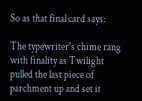So as that final card says:

The typewriter's chime rang with finality as Twilight pulled the last piece of parchment up and set it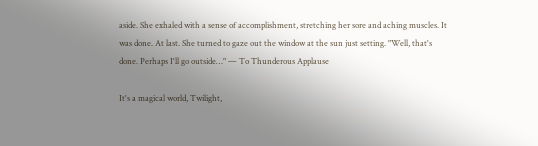aside. She exhaled with a sense of accomplishment, stretching her sore and aching muscles. It was done. At last. She turned to gaze out the window at the sun just setting. "Well, that's done. Perhaps I'll go outside…" — To Thunderous Applause

It's a magical world, Twilight,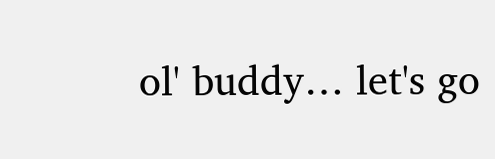ol' buddy… let's go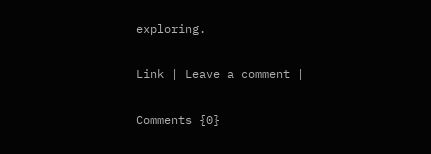exploring.

Link | Leave a comment |

Comments {0}